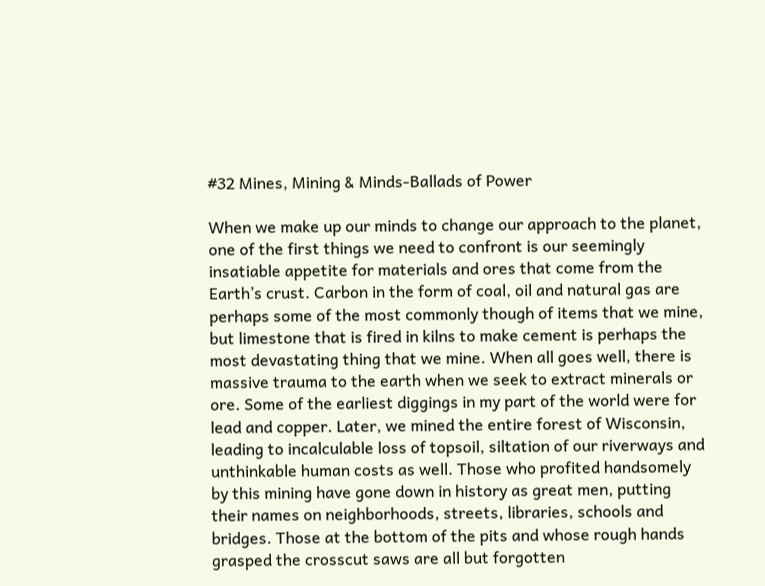#32 Mines, Mining & Minds-Ballads of Power

When we make up our minds to change our approach to the planet, one of the first things we need to confront is our seemingly insatiable appetite for materials and ores that come from the Earth’s crust. Carbon in the form of coal, oil and natural gas are perhaps some of the most commonly though of items that we mine, but limestone that is fired in kilns to make cement is perhaps the most devastating thing that we mine. When all goes well, there is massive trauma to the earth when we seek to extract minerals or ore. Some of the earliest diggings in my part of the world were for lead and copper. Later, we mined the entire forest of Wisconsin, leading to incalculable loss of topsoil, siltation of our riverways and unthinkable human costs as well. Those who profited handsomely by this mining have gone down in history as great men, putting their names on neighborhoods, streets, libraries, schools and bridges. Those at the bottom of the pits and whose rough hands grasped the crosscut saws are all but forgotten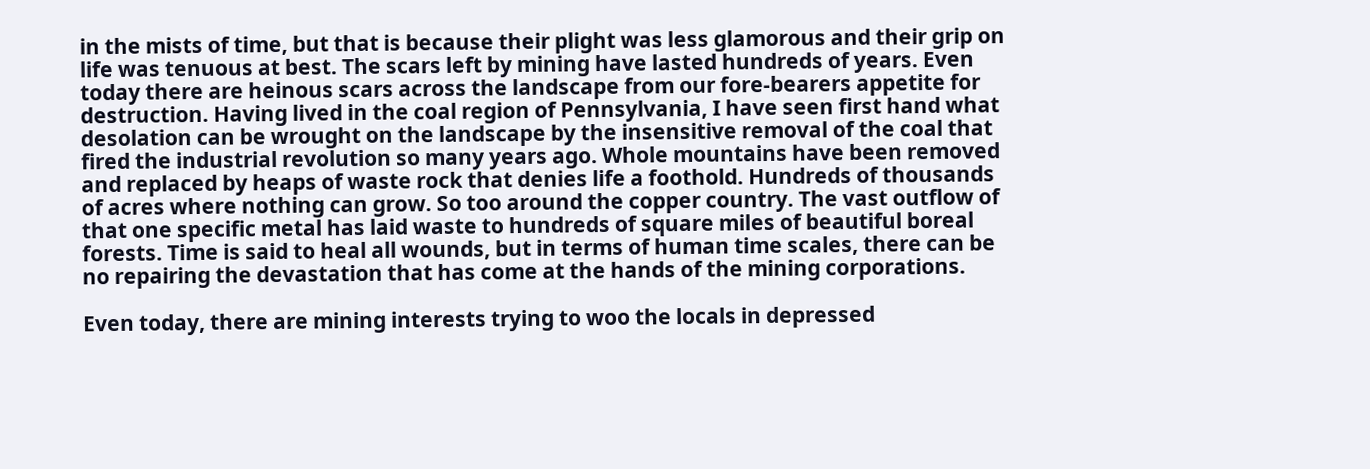in the mists of time, but that is because their plight was less glamorous and their grip on life was tenuous at best. The scars left by mining have lasted hundreds of years. Even today there are heinous scars across the landscape from our fore-bearers appetite for destruction. Having lived in the coal region of Pennsylvania, I have seen first hand what desolation can be wrought on the landscape by the insensitive removal of the coal that fired the industrial revolution so many years ago. Whole mountains have been removed and replaced by heaps of waste rock that denies life a foothold. Hundreds of thousands of acres where nothing can grow. So too around the copper country. The vast outflow of that one specific metal has laid waste to hundreds of square miles of beautiful boreal forests. Time is said to heal all wounds, but in terms of human time scales, there can be no repairing the devastation that has come at the hands of the mining corporations.

Even today, there are mining interests trying to woo the locals in depressed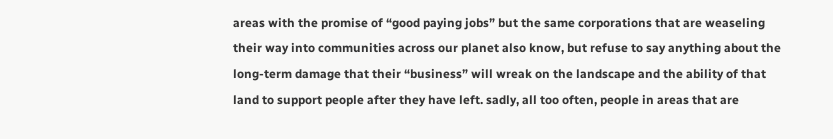areas with the promise of “good paying jobs” but the same corporations that are weaseling their way into communities across our planet also know, but refuse to say anything about the long-term damage that their “business” will wreak on the landscape and the ability of that land to support people after they have left. sadly, all too often, people in areas that are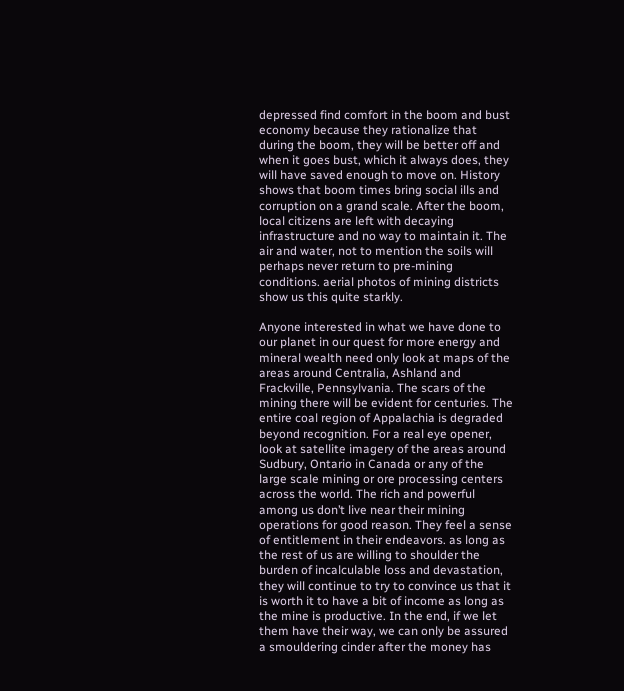depressed find comfort in the boom and bust economy because they rationalize that during the boom, they will be better off and when it goes bust, which it always does, they will have saved enough to move on. History shows that boom times bring social ills and corruption on a grand scale. After the boom, local citizens are left with decaying infrastructure and no way to maintain it. The air and water, not to mention the soils will perhaps never return to pre-mining conditions. aerial photos of mining districts show us this quite starkly.

Anyone interested in what we have done to our planet in our quest for more energy and mineral wealth need only look at maps of the areas around Centralia, Ashland and Frackville, Pennsylvania. The scars of the mining there will be evident for centuries. The entire coal region of Appalachia is degraded beyond recognition. For a real eye opener, look at satellite imagery of the areas around Sudbury, Ontario in Canada or any of the large scale mining or ore processing centers across the world. The rich and powerful among us don’t live near their mining operations for good reason. They feel a sense of entitlement in their endeavors. as long as the rest of us are willing to shoulder the burden of incalculable loss and devastation, they will continue to try to convince us that it is worth it to have a bit of income as long as the mine is productive. In the end, if we let them have their way, we can only be assured a smouldering cinder after the money has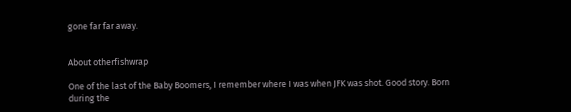gone far far away.


About otherfishwrap

One of the last of the Baby Boomers, I remember where I was when JFK was shot. Good story. Born during the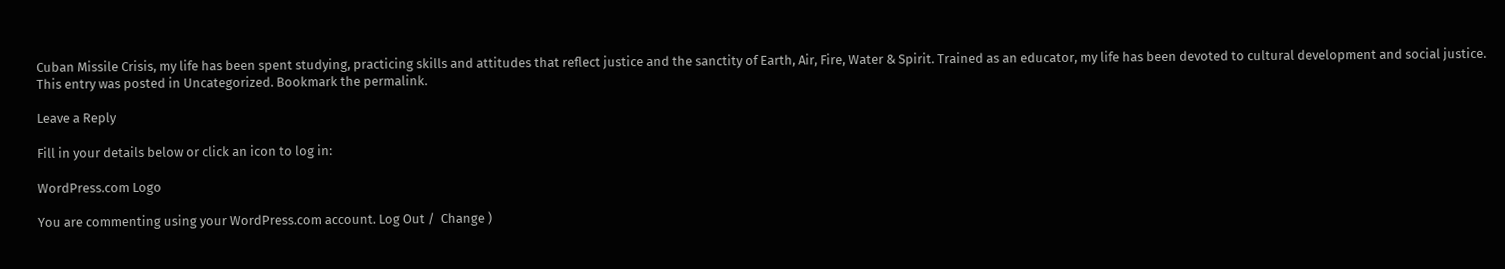Cuban Missile Crisis, my life has been spent studying, practicing skills and attitudes that reflect justice and the sanctity of Earth, Air, Fire, Water & Spirit. Trained as an educator, my life has been devoted to cultural development and social justice.
This entry was posted in Uncategorized. Bookmark the permalink.

Leave a Reply

Fill in your details below or click an icon to log in:

WordPress.com Logo

You are commenting using your WordPress.com account. Log Out /  Change )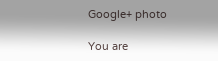Google+ photo

You are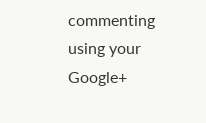commenting using your Google+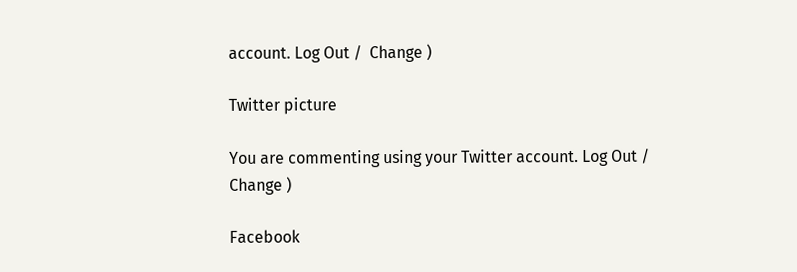account. Log Out /  Change )

Twitter picture

You are commenting using your Twitter account. Log Out /  Change )

Facebook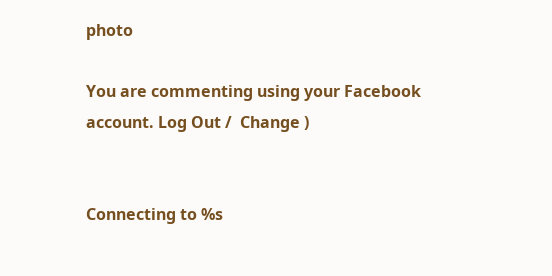photo

You are commenting using your Facebook account. Log Out /  Change )


Connecting to %s